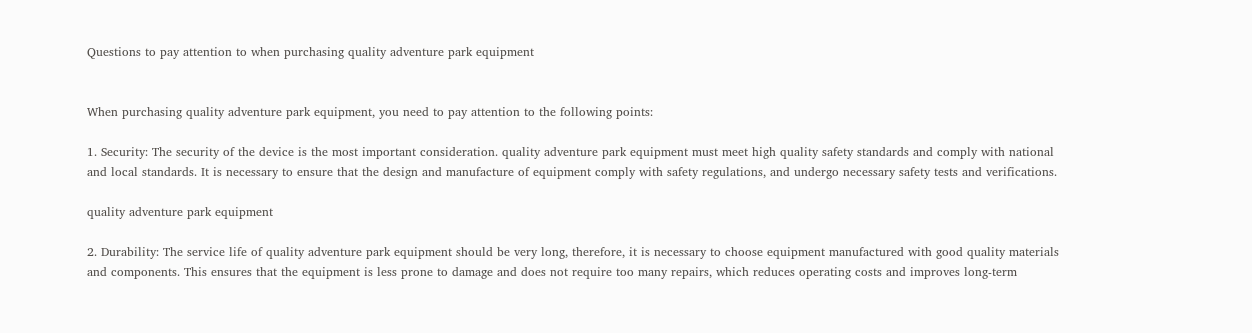Questions to pay attention to when purchasing quality adventure park equipment


When purchasing quality adventure park equipment, you need to pay attention to the following points:

1. Security: The security of the device is the most important consideration. quality adventure park equipment must meet high quality safety standards and comply with national and local standards. It is necessary to ensure that the design and manufacture of equipment comply with safety regulations, and undergo necessary safety tests and verifications.

quality adventure park equipment

2. Durability: The service life of quality adventure park equipment should be very long, therefore, it is necessary to choose equipment manufactured with good quality materials and components. This ensures that the equipment is less prone to damage and does not require too many repairs, which reduces operating costs and improves long-term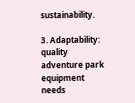sustainability.

3. Adaptability: quality adventure park equipment needs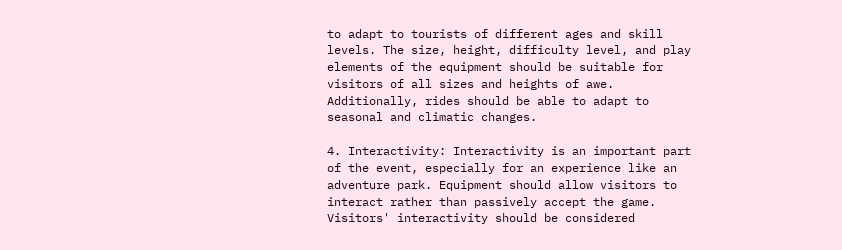to adapt to tourists of different ages and skill levels. The size, height, difficulty level, and play elements of the equipment should be suitable for visitors of all sizes and heights of awe. Additionally, rides should be able to adapt to seasonal and climatic changes.

4. Interactivity: Interactivity is an important part of the event, especially for an experience like an adventure park. Equipment should allow visitors to interact rather than passively accept the game. Visitors' interactivity should be considered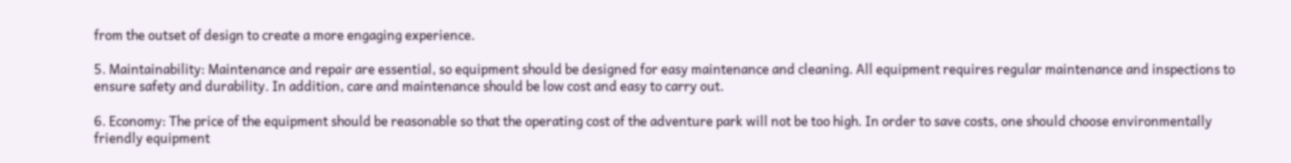from the outset of design to create a more engaging experience.

5. Maintainability: Maintenance and repair are essential, so equipment should be designed for easy maintenance and cleaning. All equipment requires regular maintenance and inspections to ensure safety and durability. In addition, care and maintenance should be low cost and easy to carry out.

6. Economy: The price of the equipment should be reasonable so that the operating cost of the adventure park will not be too high. In order to save costs, one should choose environmentally friendly equipment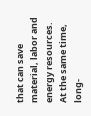that can save material, labor and energy resources. At the same time, long-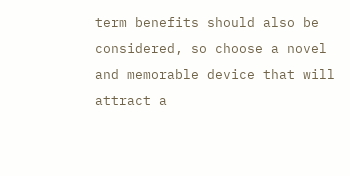term benefits should also be considered, so choose a novel and memorable device that will attract a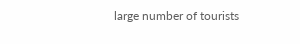large number of tourists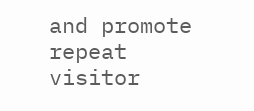and promote repeat visitor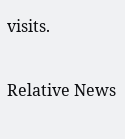visits.

Relative News